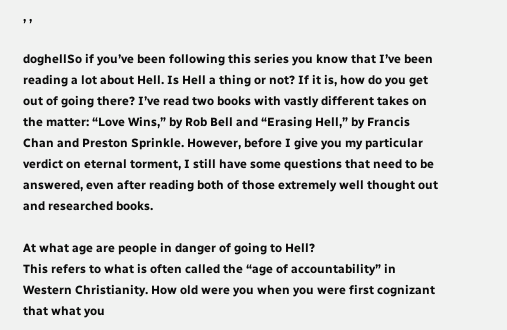, ,

doghellSo if you’ve been following this series you know that I’ve been reading a lot about Hell. Is Hell a thing or not? If it is, how do you get out of going there? I’ve read two books with vastly different takes on the matter: “Love Wins,” by Rob Bell and “Erasing Hell,” by Francis Chan and Preston Sprinkle. However, before I give you my particular verdict on eternal torment, I still have some questions that need to be answered, even after reading both of those extremely well thought out and researched books.

At what age are people in danger of going to Hell?
This refers to what is often called the “age of accountability” in Western Christianity. How old were you when you were first cognizant that what you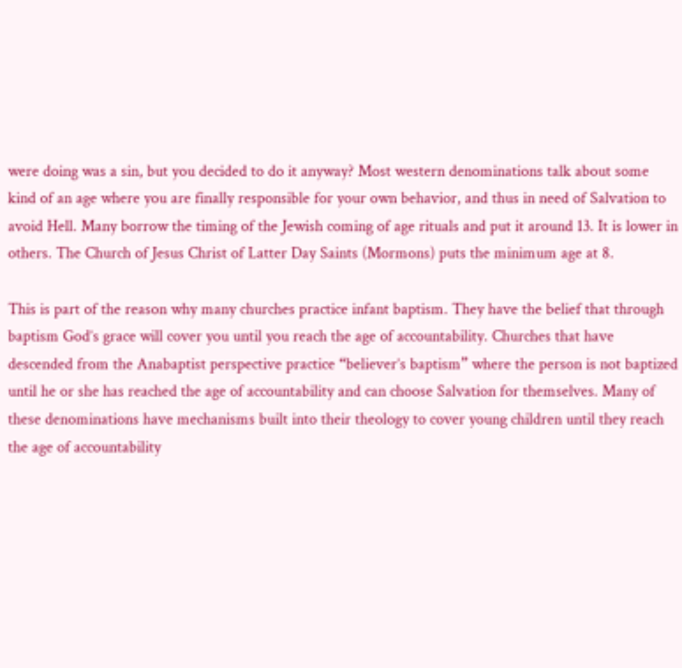were doing was a sin, but you decided to do it anyway? Most western denominations talk about some kind of an age where you are finally responsible for your own behavior, and thus in need of Salvation to avoid Hell. Many borrow the timing of the Jewish coming of age rituals and put it around 13. It is lower in others. The Church of Jesus Christ of Latter Day Saints (Mormons) puts the minimum age at 8.

This is part of the reason why many churches practice infant baptism. They have the belief that through baptism God’s grace will cover you until you reach the age of accountability. Churches that have descended from the Anabaptist perspective practice “believer’s baptism” where the person is not baptized until he or she has reached the age of accountability and can choose Salvation for themselves. Many of these denominations have mechanisms built into their theology to cover young children until they reach the age of accountability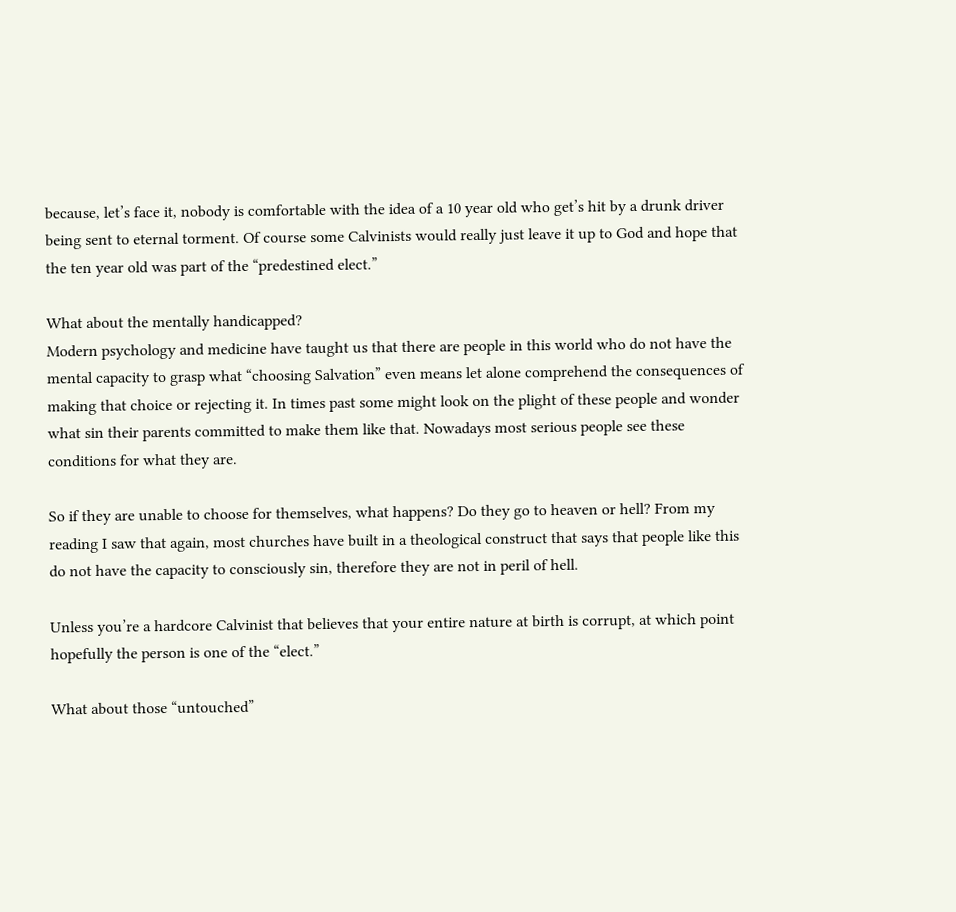because, let’s face it, nobody is comfortable with the idea of a 10 year old who get’s hit by a drunk driver being sent to eternal torment. Of course some Calvinists would really just leave it up to God and hope that the ten year old was part of the “predestined elect.”

What about the mentally handicapped?
Modern psychology and medicine have taught us that there are people in this world who do not have the mental capacity to grasp what “choosing Salvation” even means let alone comprehend the consequences of making that choice or rejecting it. In times past some might look on the plight of these people and wonder what sin their parents committed to make them like that. Nowadays most serious people see these conditions for what they are.

So if they are unable to choose for themselves, what happens? Do they go to heaven or hell? From my reading I saw that again, most churches have built in a theological construct that says that people like this do not have the capacity to consciously sin, therefore they are not in peril of hell.

Unless you’re a hardcore Calvinist that believes that your entire nature at birth is corrupt, at which point hopefully the person is one of the “elect.”

What about those “untouched”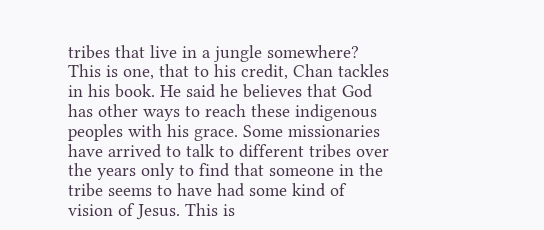tribes that live in a jungle somewhere?
This is one, that to his credit, Chan tackles in his book. He said he believes that God has other ways to reach these indigenous peoples with his grace. Some missionaries have arrived to talk to different tribes over the years only to find that someone in the tribe seems to have had some kind of vision of Jesus. This is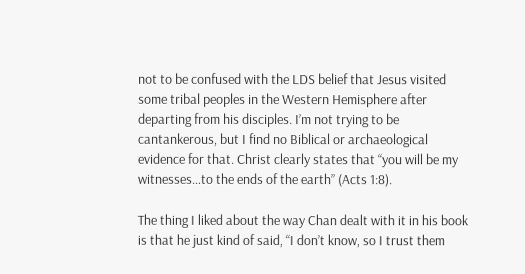not to be confused with the LDS belief that Jesus visited some tribal peoples in the Western Hemisphere after departing from his disciples. I’m not trying to be cantankerous, but I find no Biblical or archaeological evidence for that. Christ clearly states that “you will be my witnesses…to the ends of the earth” (Acts 1:8).

The thing I liked about the way Chan dealt with it in his book is that he just kind of said, “I don’t know, so I trust them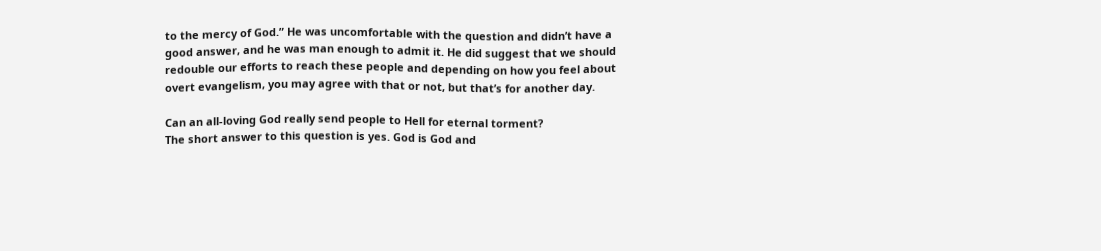to the mercy of God.” He was uncomfortable with the question and didn’t have a good answer, and he was man enough to admit it. He did suggest that we should redouble our efforts to reach these people and depending on how you feel about overt evangelism, you may agree with that or not, but that’s for another day.

Can an all-loving God really send people to Hell for eternal torment?
The short answer to this question is yes. God is God and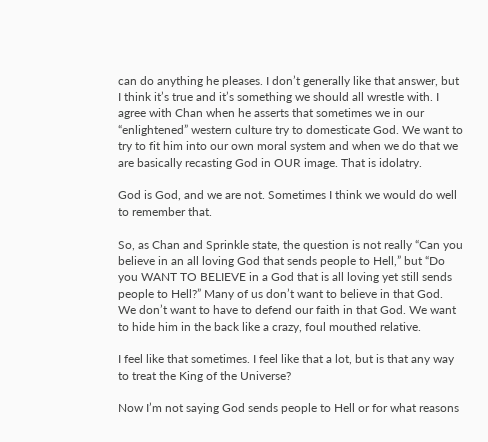can do anything he pleases. I don’t generally like that answer, but I think it’s true and it’s something we should all wrestle with. I agree with Chan when he asserts that sometimes we in our “enlightened” western culture try to domesticate God. We want to try to fit him into our own moral system and when we do that we are basically recasting God in OUR image. That is idolatry.

God is God, and we are not. Sometimes I think we would do well to remember that.

So, as Chan and Sprinkle state, the question is not really “Can you believe in an all loving God that sends people to Hell,” but “Do you WANT TO BELIEVE in a God that is all loving yet still sends people to Hell?” Many of us don’t want to believe in that God. We don’t want to have to defend our faith in that God. We want to hide him in the back like a crazy, foul mouthed relative.

I feel like that sometimes. I feel like that a lot, but is that any way to treat the King of the Universe?

Now I’m not saying God sends people to Hell or for what reasons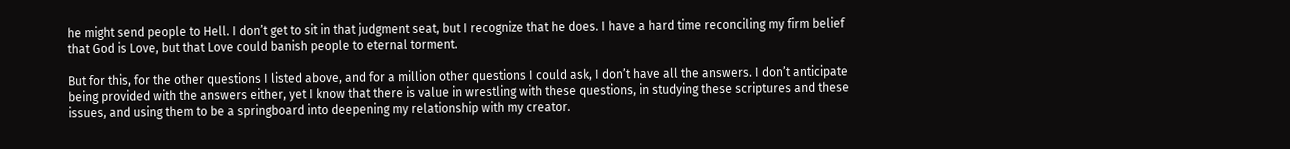he might send people to Hell. I don’t get to sit in that judgment seat, but I recognize that he does. I have a hard time reconciling my firm belief that God is Love, but that Love could banish people to eternal torment.

But for this, for the other questions I listed above, and for a million other questions I could ask, I don’t have all the answers. I don’t anticipate being provided with the answers either, yet I know that there is value in wrestling with these questions, in studying these scriptures and these issues, and using them to be a springboard into deepening my relationship with my creator.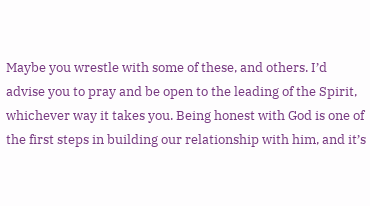Maybe you wrestle with some of these, and others. I’d advise you to pray and be open to the leading of the Spirit, whichever way it takes you. Being honest with God is one of the first steps in building our relationship with him, and it’s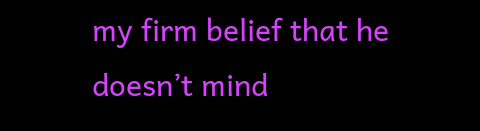my firm belief that he doesn’t mind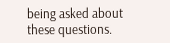being asked about these questions.